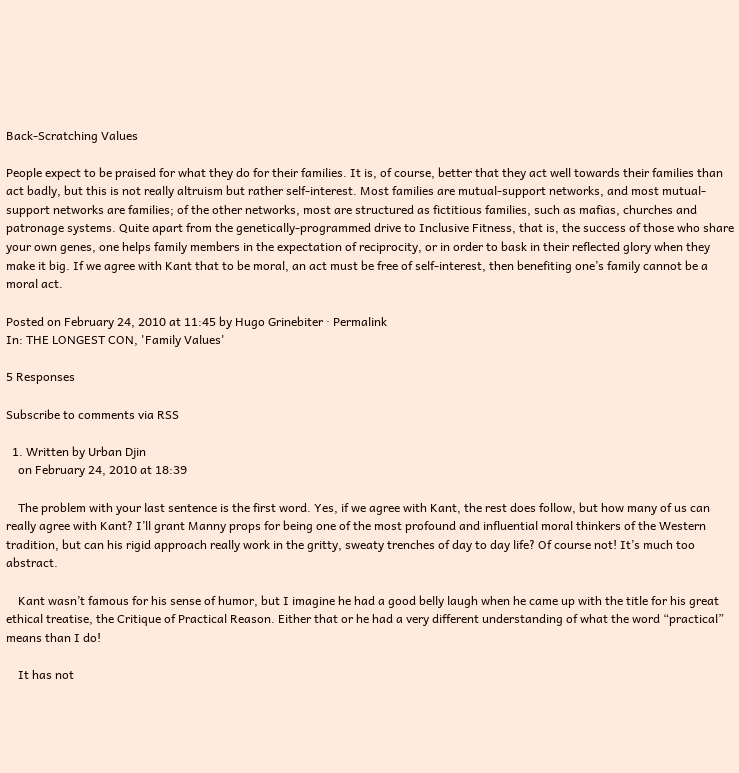Back-Scratching Values

People expect to be praised for what they do for their families. It is, of course, better that they act well towards their families than act badly, but this is not really altruism but rather self-interest. Most families are mutual-support networks, and most mutual-support networks are families; of the other networks, most are structured as fictitious families, such as mafias, churches and patronage systems. Quite apart from the genetically-programmed drive to Inclusive Fitness, that is, the success of those who share your own genes, one helps family members in the expectation of reciprocity, or in order to bask in their reflected glory when they make it big. If we agree with Kant that to be moral, an act must be free of self-interest, then benefiting one’s family cannot be a moral act.

Posted on February 24, 2010 at 11:45 by Hugo Grinebiter · Permalink
In: THE LONGEST CON, 'Family Values'

5 Responses

Subscribe to comments via RSS

  1. Written by Urban Djin
    on February 24, 2010 at 18:39

    The problem with your last sentence is the first word. Yes, if we agree with Kant, the rest does follow, but how many of us can really agree with Kant? I’ll grant Manny props for being one of the most profound and influential moral thinkers of the Western tradition, but can his rigid approach really work in the gritty, sweaty trenches of day to day life? Of course not! It’s much too abstract.

    Kant wasn’t famous for his sense of humor, but I imagine he had a good belly laugh when he came up with the title for his great ethical treatise, the Critique of Practical Reason. Either that or he had a very different understanding of what the word “practical” means than I do!

    It has not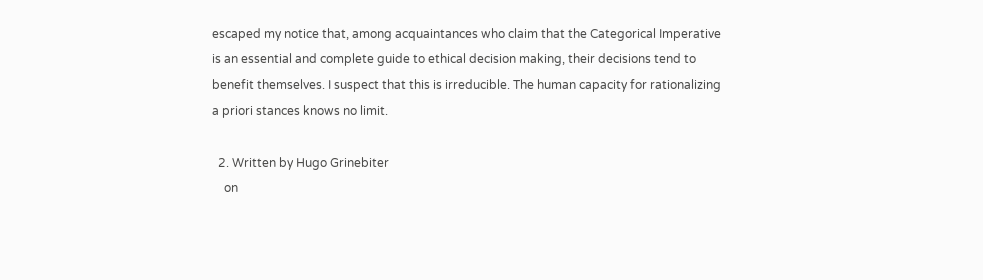escaped my notice that, among acquaintances who claim that the Categorical Imperative is an essential and complete guide to ethical decision making, their decisions tend to benefit themselves. I suspect that this is irreducible. The human capacity for rationalizing a priori stances knows no limit.

  2. Written by Hugo Grinebiter
    on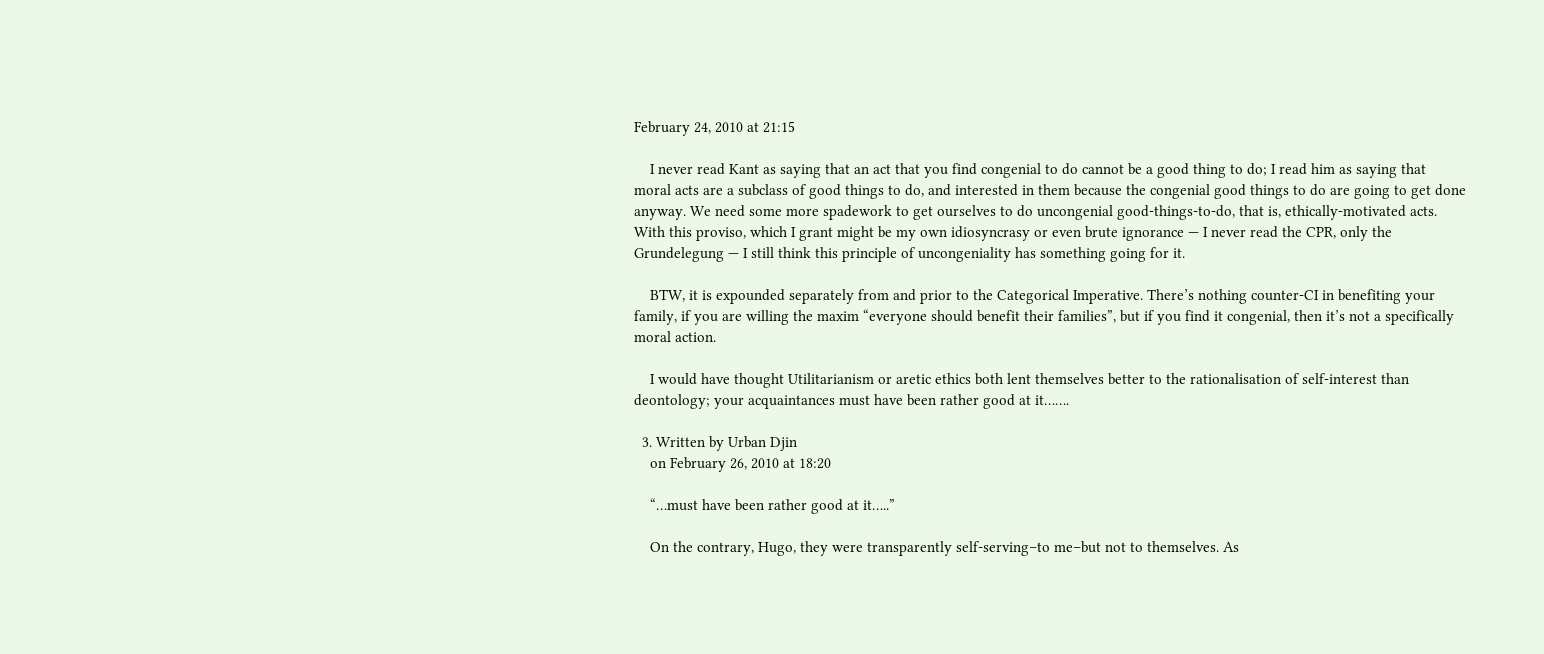February 24, 2010 at 21:15

    I never read Kant as saying that an act that you find congenial to do cannot be a good thing to do; I read him as saying that moral acts are a subclass of good things to do, and interested in them because the congenial good things to do are going to get done anyway. We need some more spadework to get ourselves to do uncongenial good-things-to-do, that is, ethically-motivated acts. With this proviso, which I grant might be my own idiosyncrasy or even brute ignorance — I never read the CPR, only the Grundelegung — I still think this principle of uncongeniality has something going for it.

    BTW, it is expounded separately from and prior to the Categorical Imperative. There’s nothing counter-CI in benefiting your family, if you are willing the maxim “everyone should benefit their families”, but if you find it congenial, then it’s not a specifically moral action.

    I would have thought Utilitarianism or aretic ethics both lent themselves better to the rationalisation of self-interest than deontology; your acquaintances must have been rather good at it…….

  3. Written by Urban Djin
    on February 26, 2010 at 18:20

    “…must have been rather good at it…..”

    On the contrary, Hugo, they were transparently self-serving–to me–but not to themselves. As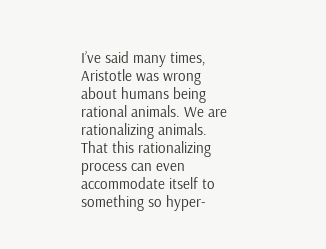I’ve said many times, Aristotle was wrong about humans being rational animals. We are rationalizing animals. That this rationalizing process can even accommodate itself to something so hyper-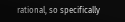rational, so specifically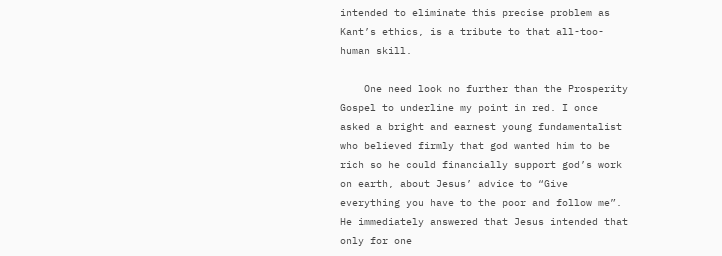intended to eliminate this precise problem as Kant’s ethics, is a tribute to that all-too-human skill.

    One need look no further than the Prosperity Gospel to underline my point in red. I once asked a bright and earnest young fundamentalist who believed firmly that god wanted him to be rich so he could financially support god’s work on earth, about Jesus’ advice to “Give everything you have to the poor and follow me”. He immediately answered that Jesus intended that only for one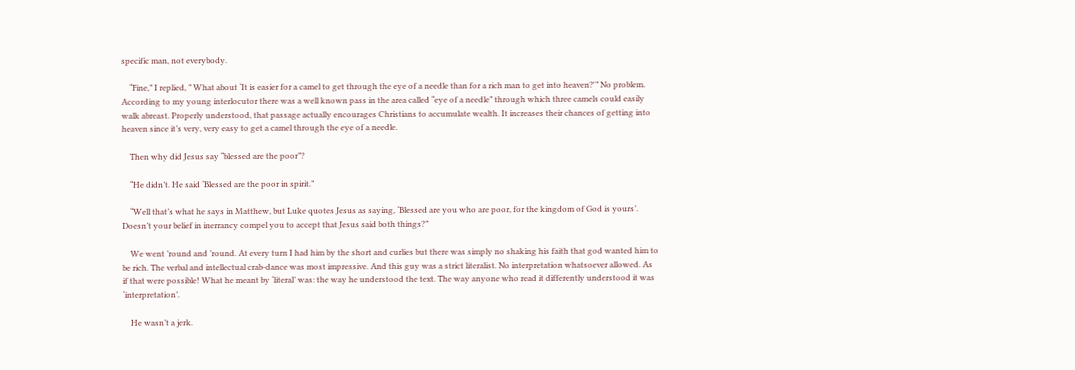specific man, not everybody.

    “Fine,” I replied, ” What about ‘It is easier for a camel to get through the eye of a needle than for a rich man to get into heaven?'” No problem. According to my young interlocutor there was a well known pass in the area called “eye of a needle” through which three camels could easily walk abreast. Properly understood, that passage actually encourages Christians to accumulate wealth. It increases their chances of getting into heaven since it’s very, very easy to get a camel through the eye of a needle.

    Then why did Jesus say “blessed are the poor”?

    “He didn’t. He said ‘Blessed are the poor in spirit.”

    “Well that’s what he says in Matthew, but Luke quotes Jesus as saying, ‘Blessed are you who are poor, for the kingdom of God is yours’. Doesn’t your belief in inerrancy compel you to accept that Jesus said both things?”

    We went ’round and ’round. At every turn I had him by the short and curlies but there was simply no shaking his faith that god wanted him to be rich. The verbal and intellectual crab-dance was most impressive. And this guy was a strict literalist. No interpretation whatsoever allowed. As if that were possible! What he meant by ‘literal’ was: the way he understood the text. The way anyone who read it differently understood it was ‘interpretation’.

    He wasn’t a jerk.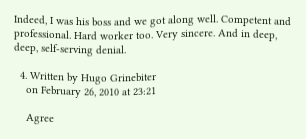Indeed, I was his boss and we got along well. Competent and professional. Hard worker too. Very sincere. And in deep, deep, self-serving denial.

  4. Written by Hugo Grinebiter
    on February 26, 2010 at 23:21

    Agree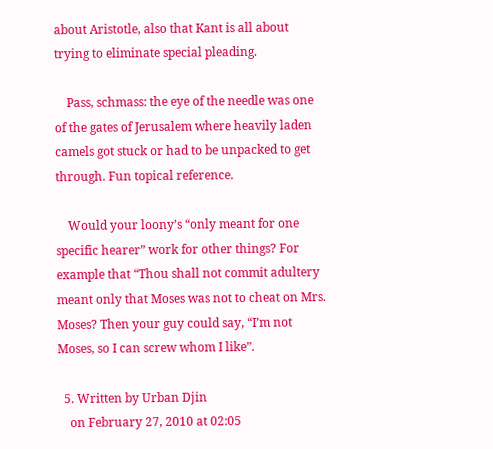about Aristotle, also that Kant is all about trying to eliminate special pleading.

    Pass, schmass: the eye of the needle was one of the gates of Jerusalem where heavily laden camels got stuck or had to be unpacked to get through. Fun topical reference.

    Would your loony’s “only meant for one specific hearer” work for other things? For example that “Thou shall not commit adultery meant only that Moses was not to cheat on Mrs. Moses? Then your guy could say, “I’m not Moses, so I can screw whom I like”.

  5. Written by Urban Djin
    on February 27, 2010 at 02:05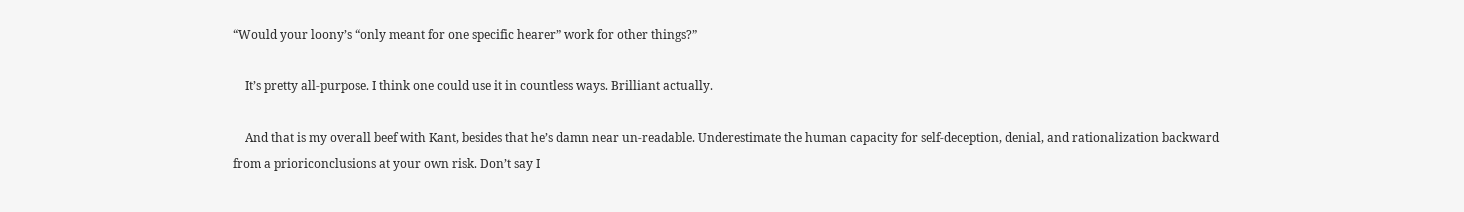“Would your loony’s “only meant for one specific hearer” work for other things?”

    It’s pretty all-purpose. I think one could use it in countless ways. Brilliant actually.

    And that is my overall beef with Kant, besides that he’s damn near un-readable. Underestimate the human capacity for self-deception, denial, and rationalization backward from a prioriconclusions at your own risk. Don’t say I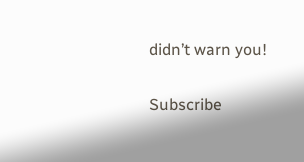didn’t warn you!

Subscribe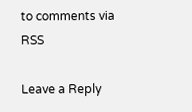to comments via RSS

Leave a Reply